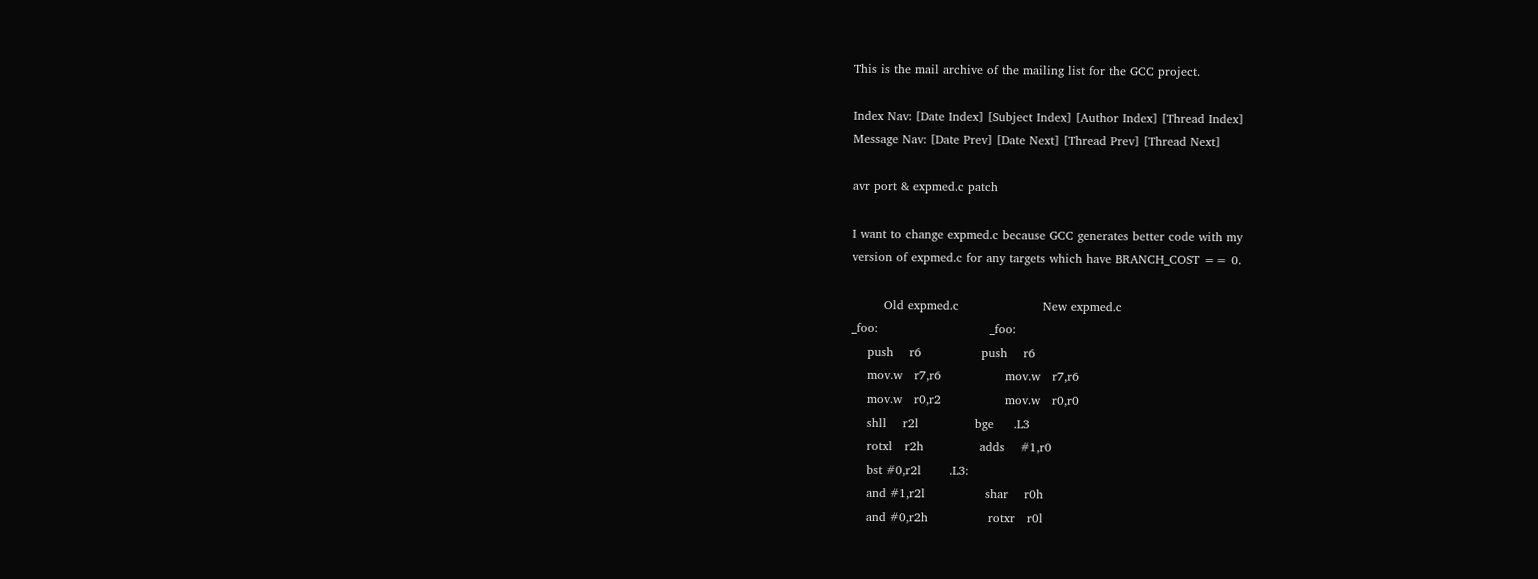This is the mail archive of the mailing list for the GCC project.

Index Nav: [Date Index] [Subject Index] [Author Index] [Thread Index]
Message Nav: [Date Prev] [Date Next] [Thread Prev] [Thread Next]

avr port & expmed.c patch

I want to change expmed.c because GCC generates better code with my
version of expmed.c for any targets which have BRANCH_COST == 0.

        Old expmed.c                     New expmed.c
_foo:                            _foo:
    push    r6               push    r6
    mov.w   r7,r6                mov.w   r7,r6
    mov.w   r0,r2                mov.w   r0,r0
    shll    r2l              bge     .L3
    rotxl   r2h              adds    #1,r0
    bst #0,r2l       .L3:
    and #1,r2l               shar    r0h
    and #0,r2h               rotxr   r0l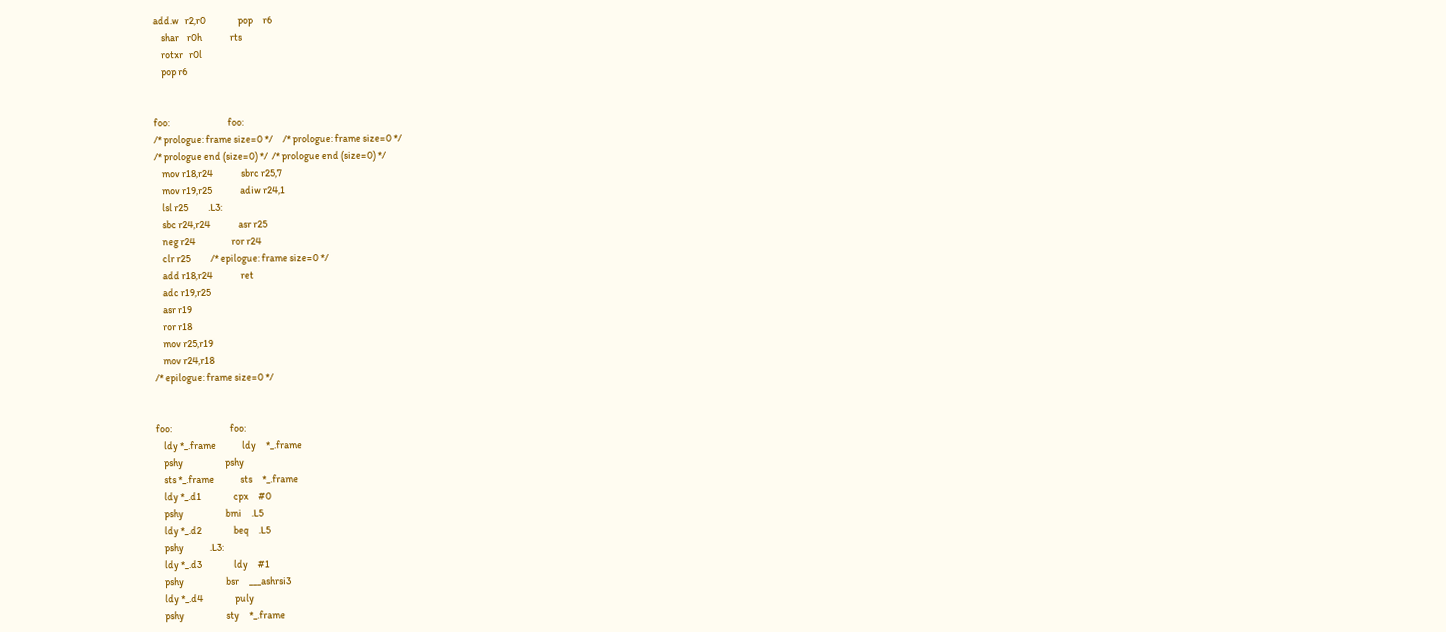add.w   r2,r0                pop     r6
    shar    r0h              rts
    rotxr   r0l
    pop r6


foo:                             foo:
/* prologue: frame size=0 */     /* prologue: frame size=0 */
/* prologue end (size=0) */  /* prologue end (size=0) */
    mov r18,r24              sbrc r25,7
    mov r19,r25              adiw r24,1
    lsl r25          .L3:
    sbc r24,r24              asr r25
    neg r24                  ror r24
    clr r25          /* epilogue: frame size=0 */
    add r18,r24              ret
    adc r19,r25
    asr r19
    ror r18
    mov r25,r19
    mov r24,r18
/* epilogue: frame size=0 */


foo:                             foo:
    ldy *_.frame             ldy     *_.frame
    pshy                     pshy
    sts *_.frame             sts     *_.frame
    ldy *_.d1                cpx     #0
    pshy                     bmi     .L5
    ldy *_.d2                beq     .L5
    pshy             .L3:
    ldy *_.d3                ldy     #1
    pshy                     bsr     ___ashrsi3
    ldy *_.d4                puly
    pshy                     sty     *_.frame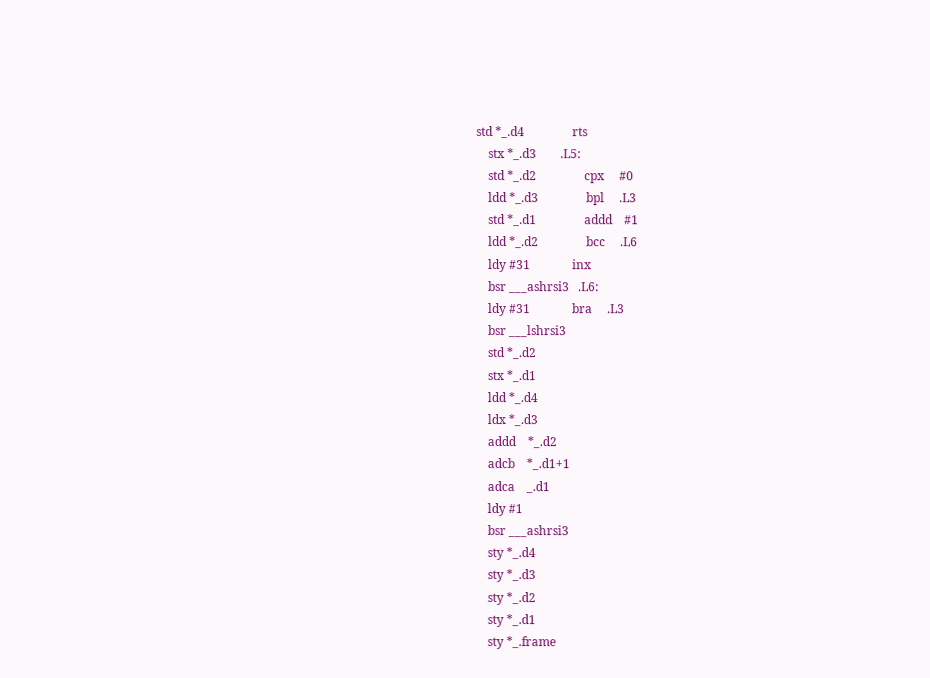std *_.d4                rts
    stx *_.d3        .L5:
    std *_.d2                cpx     #0
    ldd *_.d3                bpl     .L3
    std *_.d1                addd    #1
    ldd *_.d2                bcc     .L6
    ldy #31              inx
    bsr ___ashrsi3   .L6:
    ldy #31              bra     .L3
    bsr ___lshrsi3
    std *_.d2
    stx *_.d1
    ldd *_.d4
    ldx *_.d3
    addd    *_.d2
    adcb    *_.d1+1
    adca    _.d1
    ldy #1
    bsr ___ashrsi3
    sty *_.d4
    sty *_.d3
    sty *_.d2
    sty *_.d1
    sty *_.frame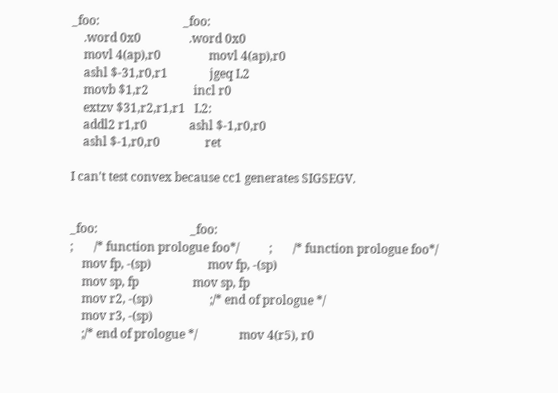_foo:                            _foo:
    .word 0x0                .word 0x0
    movl 4(ap),r0                movl 4(ap),r0
    ashl $-31,r0,r1              jgeq L2
    movb $1,r2               incl r0
    extzv $31,r2,r1,r1   L2:
    addl2 r1,r0              ashl $-1,r0,r0
    ashl $-1,r0,r0               ret

I can't test convex because cc1 generates SIGSEGV.


_foo:                               _foo:
;       /* function prologue foo*/          ;       /* function prologue foo*/
    mov fp, -(sp)                   mov fp, -(sp)
    mov sp, fp                  mov sp, fp
    mov r2, -(sp)                   ;/* end of prologue */
    mov r3, -(sp)
    ;/* end of prologue */              mov 4(r5), r0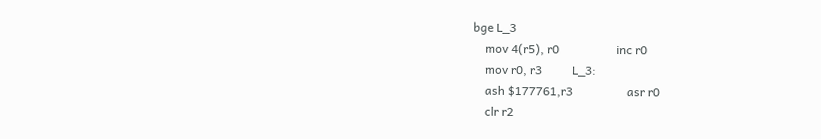bge L_3
    mov 4(r5), r0                   inc r0
    mov r0, r3          L_3:
    ash $177761,r3                  asr r0
    clr r2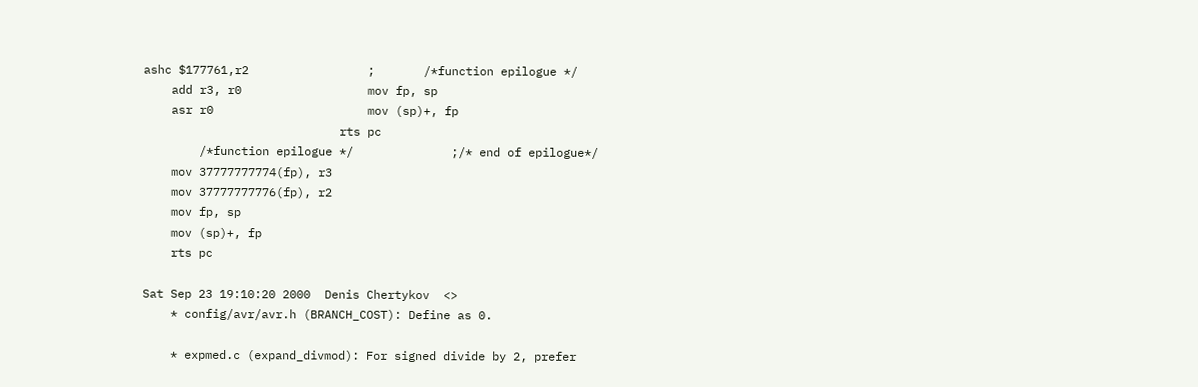ashc $177761,r2                 ;       /*function epilogue */
    add r3, r0                  mov fp, sp
    asr r0                      mov (sp)+, fp
                            rts pc
        /*function epilogue */              ;/* end of epilogue*/
    mov 37777777774(fp), r3
    mov 37777777776(fp), r2
    mov fp, sp
    mov (sp)+, fp
    rts pc

Sat Sep 23 19:10:20 2000  Denis Chertykov  <>
    * config/avr/avr.h (BRANCH_COST): Define as 0.

    * expmed.c (expand_divmod): For signed divide by 2, prefer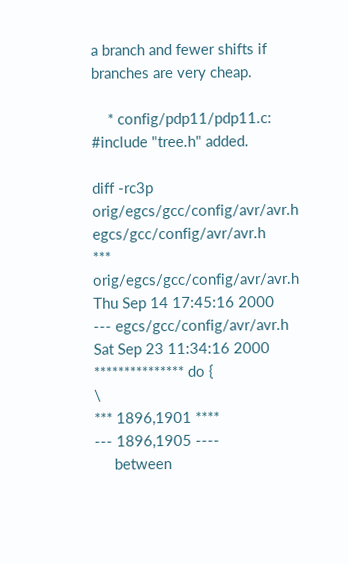a branch and fewer shifts if branches are very cheap.

    * config/pdp11/pdp11.c: #include "tree.h" added.

diff -rc3p orig/egcs/gcc/config/avr/avr.h egcs/gcc/config/avr/avr.h
*** orig/egcs/gcc/config/avr/avr.h  Thu Sep 14 17:45:16 2000
--- egcs/gcc/config/avr/avr.h   Sat Sep 23 11:34:16 2000
*************** do {                                        \
*** 1896,1901 ****
--- 1896,1905 ----
     between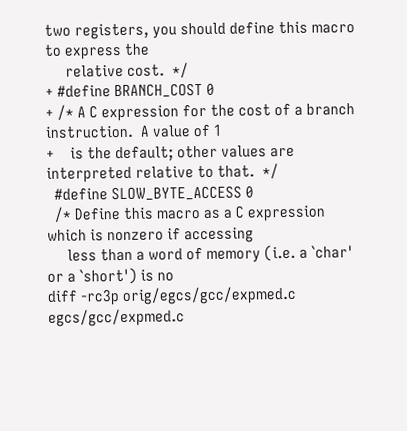two registers, you should define this macro to express the
     relative cost.  */
+ #define BRANCH_COST 0
+ /* A C expression for the cost of a branch instruction.  A value of 1
+    is the default; other values are interpreted relative to that.  */
  #define SLOW_BYTE_ACCESS 0
  /* Define this macro as a C expression which is nonzero if accessing
     less than a word of memory (i.e. a `char' or a `short') is no
diff -rc3p orig/egcs/gcc/expmed.c egcs/gcc/expmed.c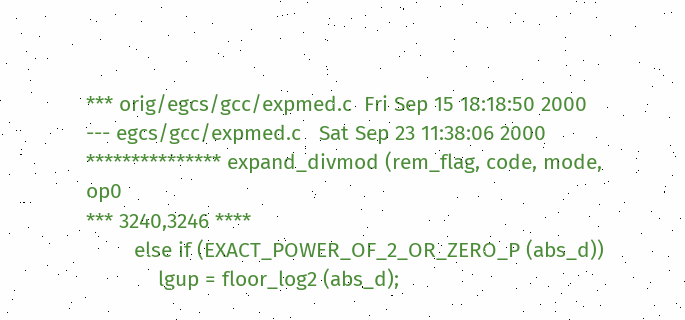*** orig/egcs/gcc/expmed.c  Fri Sep 15 18:18:50 2000
--- egcs/gcc/expmed.c   Sat Sep 23 11:38:06 2000
*************** expand_divmod (rem_flag, code, mode, op0
*** 3240,3246 ****
        else if (EXACT_POWER_OF_2_OR_ZERO_P (abs_d))
            lgup = floor_log2 (abs_d);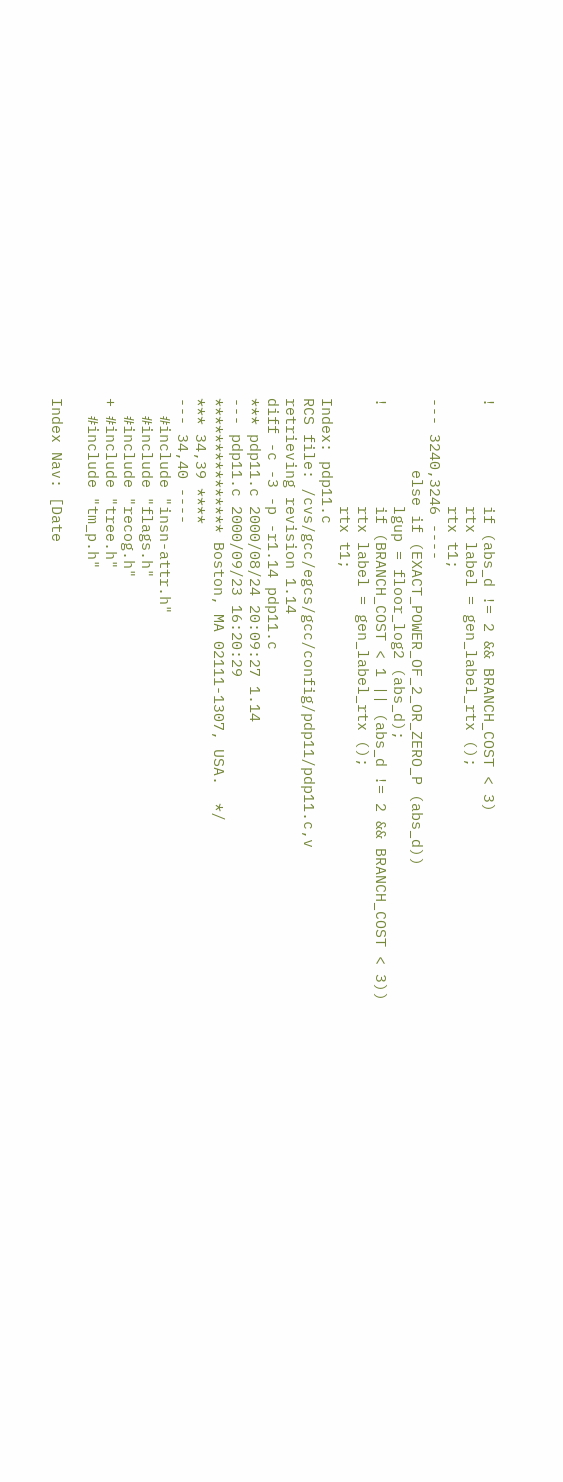!           if (abs_d != 2 && BRANCH_COST < 3)
            rtx label = gen_label_rtx ();
            rtx t1;
--- 3240,3246 ----
        else if (EXACT_POWER_OF_2_OR_ZERO_P (abs_d))
            lgup = floor_log2 (abs_d);
!           if (BRANCH_COST < 1 || (abs_d != 2 && BRANCH_COST < 3))
            rtx label = gen_label_rtx ();
            rtx t1;
Index: pdp11.c
RCS file: /cvs/gcc/egcs/gcc/config/pdp11/pdp11.c,v
retrieving revision 1.14
diff -c -3 -p -r1.14 pdp11.c
*** pdp11.c 2000/08/24 20:09:27 1.14
--- pdp11.c 2000/09/23 16:20:29
*************** Boston, MA 02111-1307, USA.  */
*** 34,39 ****
--- 34,40 ----
  #include "insn-attr.h"
  #include "flags.h"
  #include "recog.h"
+ #include "tree.h"
  #include "tm_p.h"

Index Nav: [Date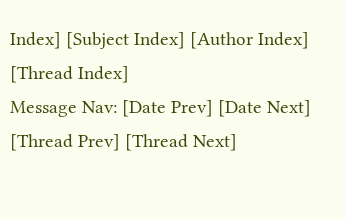Index] [Subject Index] [Author Index] [Thread Index]
Message Nav: [Date Prev] [Date Next] [Thread Prev] [Thread Next]